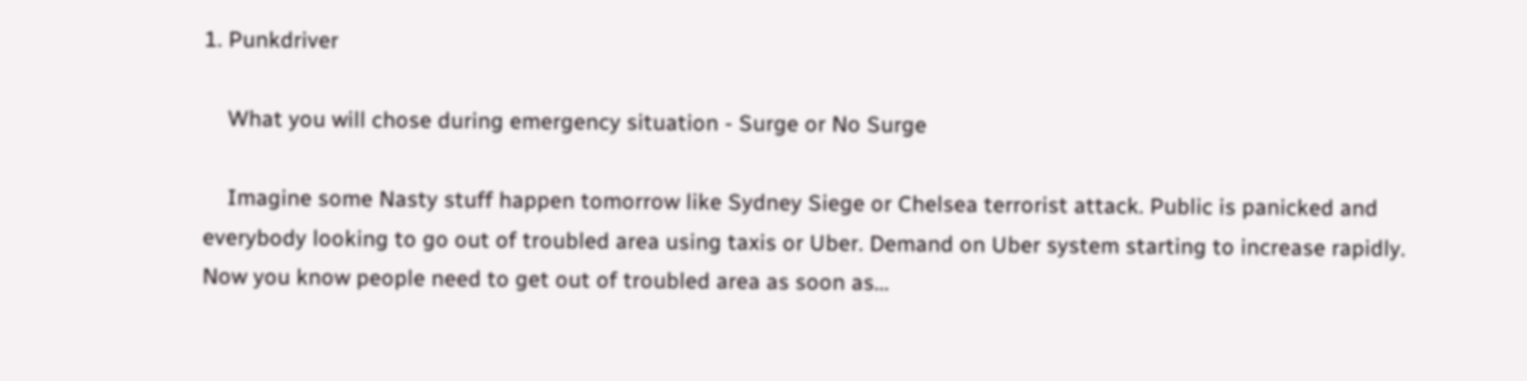1. Punkdriver

    What you will chose during emergency situation - Surge or No Surge

    Imagine some Nasty stuff happen tomorrow like Sydney Siege or Chelsea terrorist attack. Public is panicked and everybody looking to go out of troubled area using taxis or Uber. Demand on Uber system starting to increase rapidly. Now you know people need to get out of troubled area as soon as...